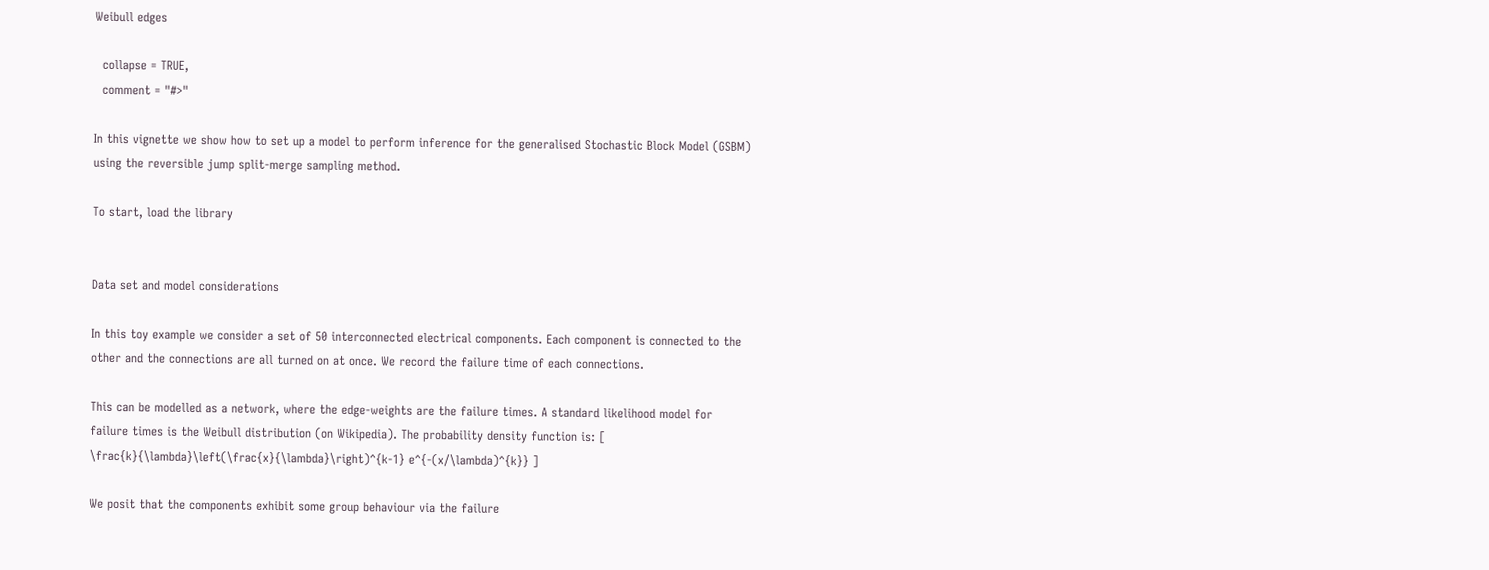Weibull edges

  collapse = TRUE,
  comment = "#>"

In this vignette we show how to set up a model to perform inference for the generalised Stochastic Block Model (GSBM) using the reversible jump split-merge sampling method.

To start, load the library


Data set and model considerations

In this toy example we consider a set of 50 interconnected electrical components. Each component is connected to the other and the connections are all turned on at once. We record the failure time of each connections.

This can be modelled as a network, where the edge-weights are the failure times. A standard likelihood model for failure times is the Weibull distribution (on Wikipedia). The probability density function is: [ \frac{k}{\lambda}\left(\frac{x}{\lambda}\right)^{k-1} e^{-(x/\lambda)^{k}} ]

We posit that the components exhibit some group behaviour via the failure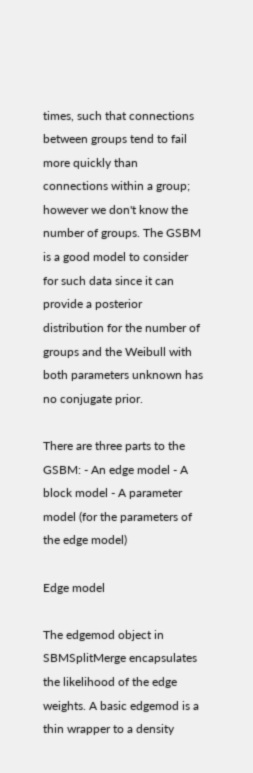times, such that connections between groups tend to fail more quickly than connections within a group; however we don't know the number of groups. The GSBM is a good model to consider for such data since it can provide a posterior distribution for the number of groups and the Weibull with both parameters unknown has no conjugate prior.

There are three parts to the GSBM: - An edge model - A block model - A parameter model (for the parameters of the edge model)

Edge model

The edgemod object in SBMSplitMerge encapsulates the likelihood of the edge weights. A basic edgemod is a thin wrapper to a density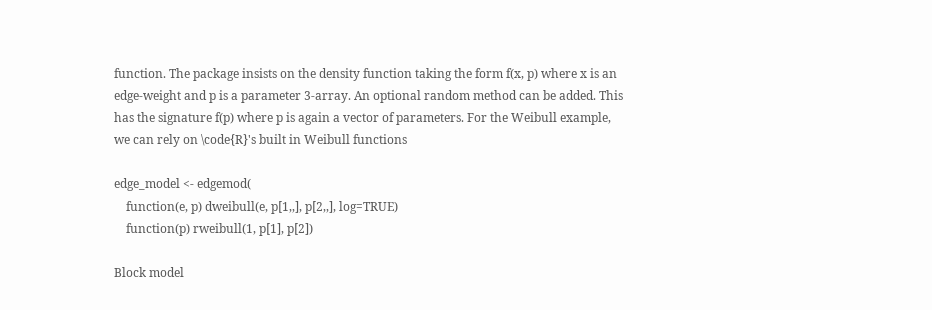function. The package insists on the density function taking the form f(x, p) where x is an edge-weight and p is a parameter 3-array. An optional random method can be added. This has the signature f(p) where p is again a vector of parameters. For the Weibull example, we can rely on \code{R}'s built in Weibull functions

edge_model <- edgemod(
    function(e, p) dweibull(e, p[1,,], p[2,,], log=TRUE)
    function(p) rweibull(1, p[1], p[2])

Block model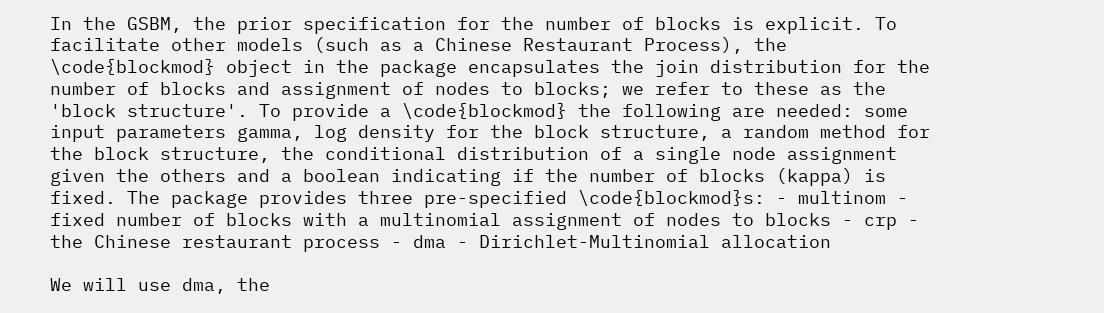In the GSBM, the prior specification for the number of blocks is explicit. To facilitate other models (such as a Chinese Restaurant Process), the \code{blockmod} object in the package encapsulates the join distribution for the number of blocks and assignment of nodes to blocks; we refer to these as the 'block structure'. To provide a \code{blockmod} the following are needed: some input parameters gamma, log density for the block structure, a random method for the block structure, the conditional distribution of a single node assignment given the others and a boolean indicating if the number of blocks (kappa) is fixed. The package provides three pre-specified \code{blockmod}s: - multinom - fixed number of blocks with a multinomial assignment of nodes to blocks - crp - the Chinese restaurant process - dma - Dirichlet-Multinomial allocation

We will use dma, the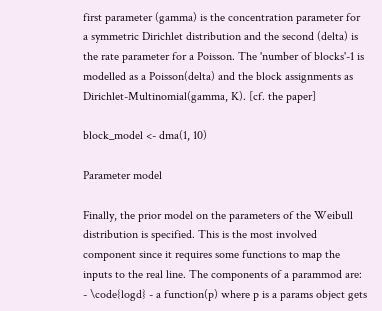first parameter (gamma) is the concentration parameter for a symmetric Dirichlet distribution and the second (delta) is the rate parameter for a Poisson. The 'number of blocks'-1 is modelled as a Poisson(delta) and the block assignments as Dirichlet-Multinomial(gamma, K). [cf. the paper]

block_model <- dma(1, 10)

Parameter model

Finally, the prior model on the parameters of the Weibull distribution is specified. This is the most involved component since it requires some functions to map the inputs to the real line. The components of a parammod are: - \code{logd} - a function(p) where p is a params object gets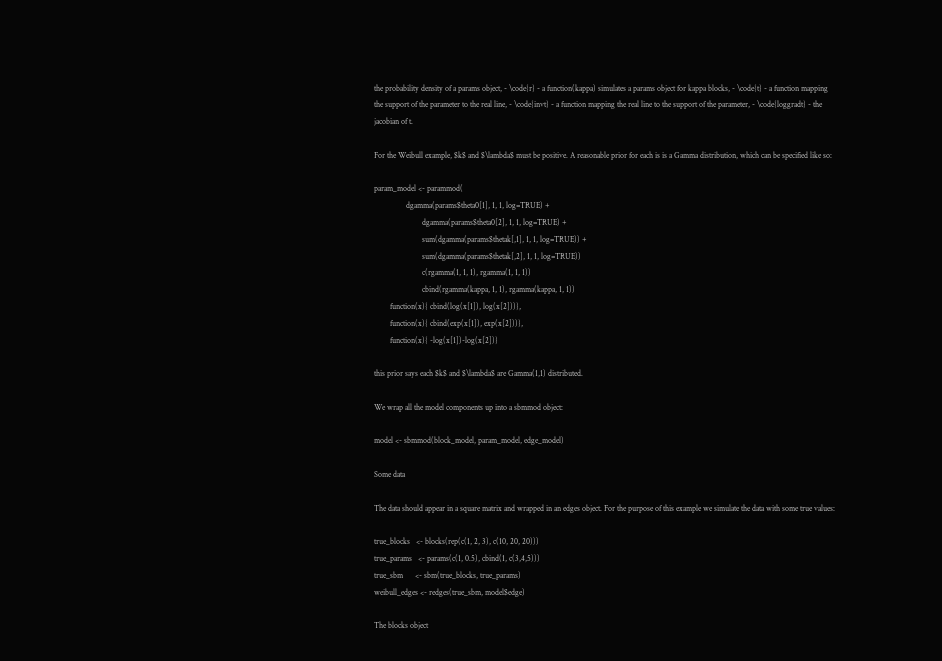the probability density of a params object, - \code{r} - a function(kappa) simulates a params object for kappa blocks, - \code{t} - a function mapping the support of the parameter to the real line, - \code{invt} - a function mapping the real line to the support of the parameter, - \code{loggradt} - the jacobian of t.

For the Weibull example, $k$ and $\lambda$ must be positive. A reasonable prior for each is is a Gamma distribution, which can be specified like so:

param_model <- parammod(
                dgamma(params$theta0[1], 1, 1, log=TRUE) +
                        dgamma(params$theta0[2], 1, 1, log=TRUE) +
                        sum(dgamma(params$thetak[,1], 1, 1, log=TRUE)) +
                        sum(dgamma(params$thetak[,2], 1, 1, log=TRUE))
                        c(rgamma(1, 1, 1), rgamma(1, 1, 1))
                        cbind(rgamma(kappa, 1, 1), rgamma(kappa, 1, 1))
        function(x){ cbind(log(x[1]), log(x[2]))},
        function(x){ cbind(exp(x[1]), exp(x[2]))},
        function(x){ -log(x[1])-log(x[2])}

this prior says each $k$ and $\lambda$ are Gamma(1,1) distributed.

We wrap all the model components up into a sbmmod object:

model <- sbmmod(block_model, param_model, edge_model)

Some data

The data should appear in a square matrix and wrapped in an edges object. For the purpose of this example we simulate the data with some true values:

true_blocks   <- blocks(rep(c(1, 2, 3), c(10, 20, 20)))
true_params   <- params(c(1, 0.5), cbind(1, c(3,4,5)))
true_sbm      <- sbm(true_blocks, true_params)
weibull_edges <- redges(true_sbm, model$edge)

The blocks object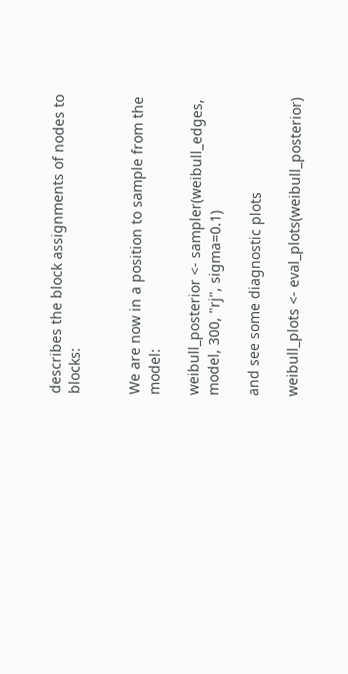describes the block assignments of nodes to blocks:


We are now in a position to sample from the model:

weibull_posterior <- sampler(weibull_edges, model, 300, "rj", sigma=0.1)

and see some diagnostic plots

weibull_plots <- eval_plots(weibull_posterior)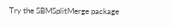Try the SBMSplitMerge package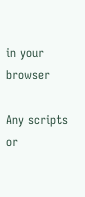in your browser

Any scripts or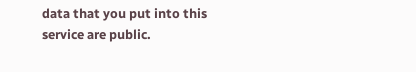data that you put into this service are public.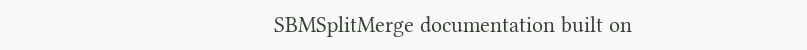SBMSplitMerge documentation built on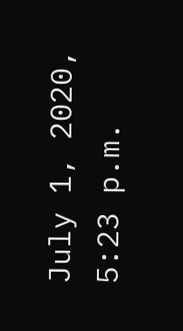July 1, 2020, 5:23 p.m.